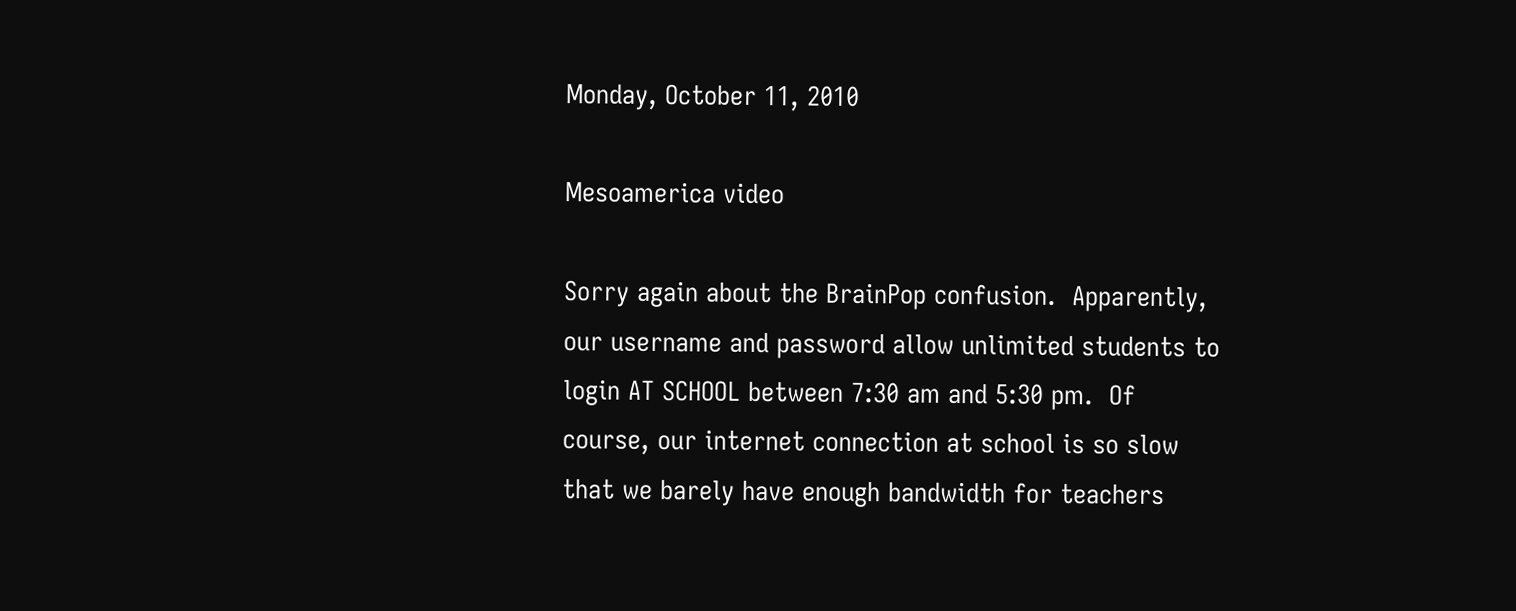Monday, October 11, 2010

Mesoamerica video

Sorry again about the BrainPop confusion.  Apparently, our username and password allow unlimited students to login AT SCHOOL between 7:30 am and 5:30 pm.  Of course, our internet connection at school is so slow that we barely have enough bandwidth for teachers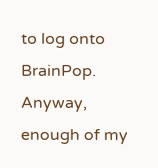to log onto BrainPop.  Anyway, enough of my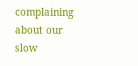complaining about our slow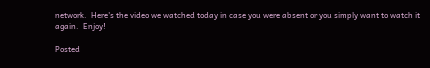network.  Here's the video we watched today in case you were absent or you simply want to watch it again.  Enjoy!

Posted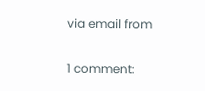via email from

1 comment: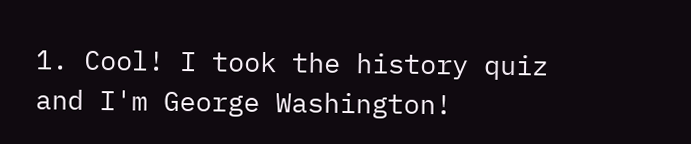1. Cool! I took the history quiz and I'm George Washington!